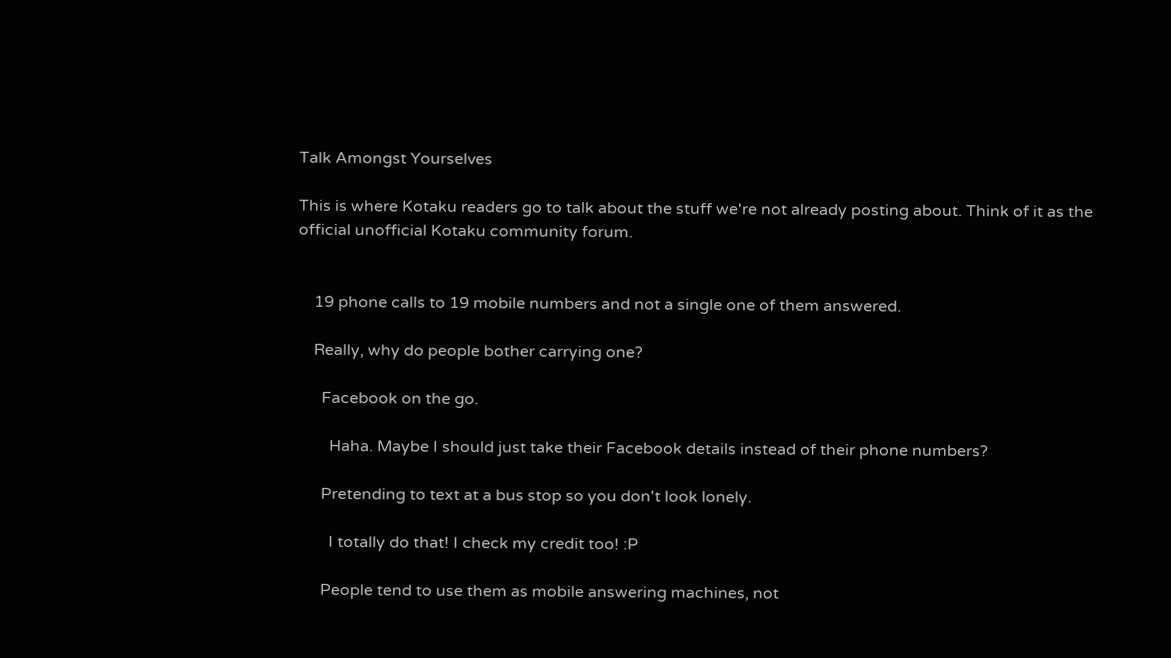Talk Amongst Yourselves

This is where Kotaku readers go to talk about the stuff we're not already posting about. Think of it as the official unofficial Kotaku community forum.


    19 phone calls to 19 mobile numbers and not a single one of them answered.

    Really, why do people bother carrying one?

      Facebook on the go.

        Haha. Maybe I should just take their Facebook details instead of their phone numbers?

      Pretending to text at a bus stop so you don't look lonely.

        I totally do that! I check my credit too! :P

      People tend to use them as mobile answering machines, not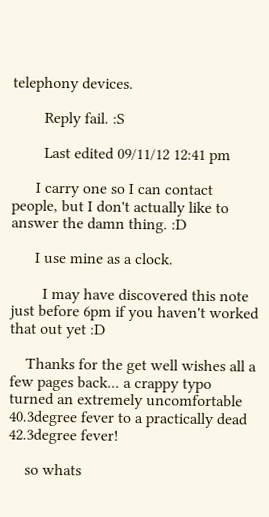telephony devices.

        Reply fail. :S

        Last edited 09/11/12 12:41 pm

      I carry one so I can contact people, but I don't actually like to answer the damn thing. :D

      I use mine as a clock.

        I may have discovered this note just before 6pm if you haven't worked that out yet :D

    Thanks for the get well wishes all a few pages back... a crappy typo turned an extremely uncomfortable 40.3degree fever to a practically dead 42.3degree fever!

    so whats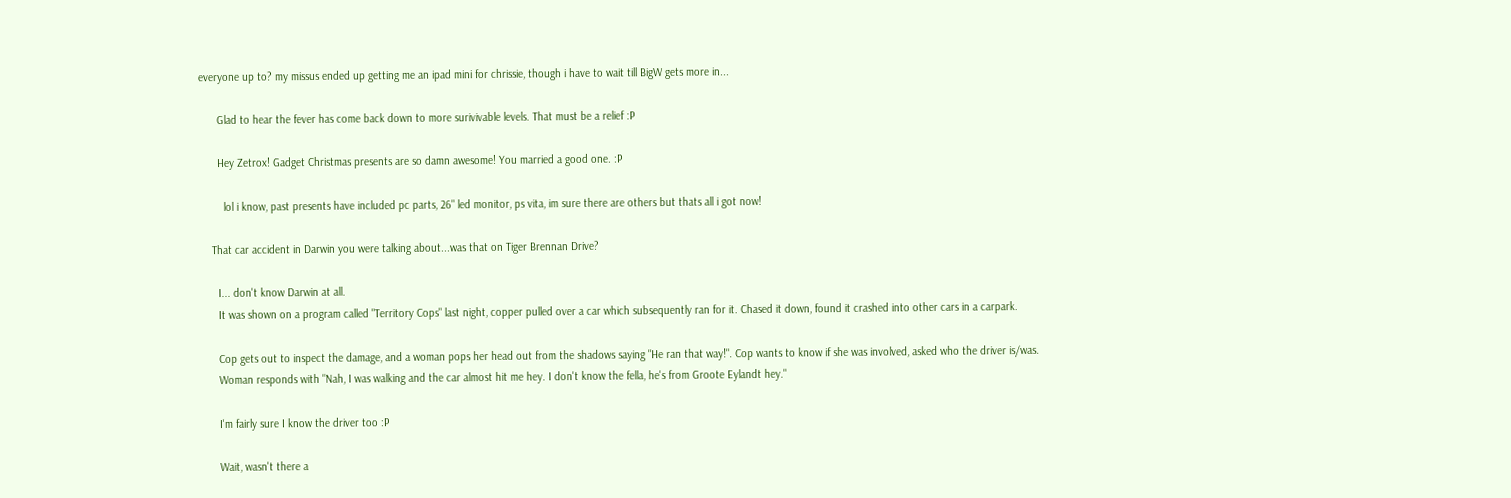everyone up to? my missus ended up getting me an ipad mini for chrissie, though i have to wait till BigW gets more in...

      Glad to hear the fever has come back down to more surivivable levels. That must be a relief :P

      Hey Zetrox! Gadget Christmas presents are so damn awesome! You married a good one. :P

        lol i know, past presents have included pc parts, 26" led monitor, ps vita, im sure there are others but thats all i got now!

    That car accident in Darwin you were talking about...was that on Tiger Brennan Drive?

      I... don't know Darwin at all.
      It was shown on a program called "Territory Cops" last night, copper pulled over a car which subsequently ran for it. Chased it down, found it crashed into other cars in a carpark.

      Cop gets out to inspect the damage, and a woman pops her head out from the shadows saying "He ran that way!". Cop wants to know if she was involved, asked who the driver is/was.
      Woman responds with "Nah, I was walking and the car almost hit me hey. I don't know the fella, he's from Groote Eylandt hey."

      I'm fairly sure I know the driver too :P

      Wait, wasn't there a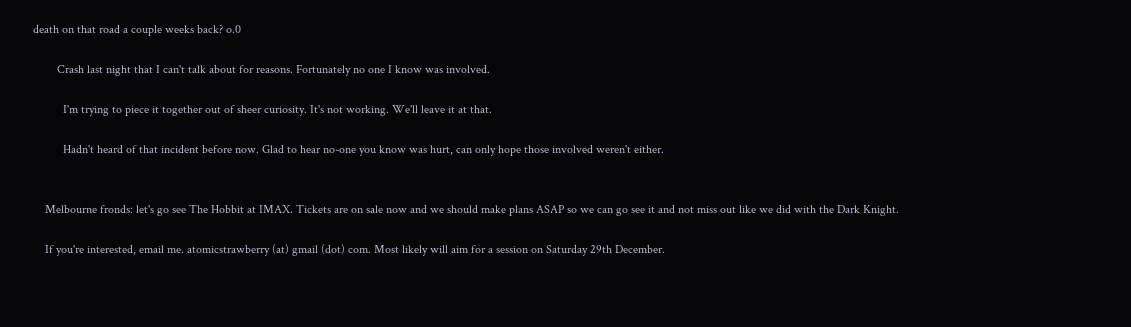death on that road a couple weeks back? o.0

        Crash last night that I can't talk about for reasons. Fortunately no one I know was involved.

          I'm trying to piece it together out of sheer curiosity. It's not working. We'll leave it at that.

          Hadn't heard of that incident before now. Glad to hear no-one you know was hurt, can only hope those involved weren't either.


    Melbourne fronds: let's go see The Hobbit at IMAX. Tickets are on sale now and we should make plans ASAP so we can go see it and not miss out like we did with the Dark Knight.

    If you're interested, email me. atomicstrawberry (at) gmail (dot) com. Most likely will aim for a session on Saturday 29th December.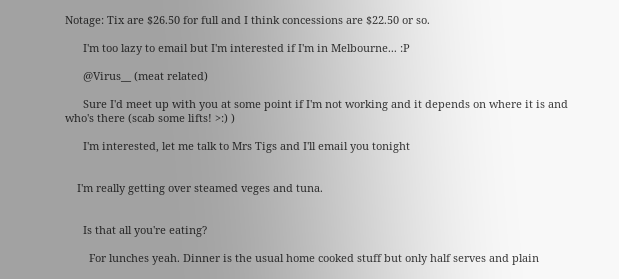Notage: Tix are $26.50 for full and I think concessions are $22.50 or so.

      I'm too lazy to email but I'm interested if I'm in Melbourne... :P

      @Virus__ (meat related)

      Sure I'd meet up with you at some point if I'm not working and it depends on where it is and who's there (scab some lifts! >:) )

      I'm interested, let me talk to Mrs Tigs and I'll email you tonight


    I'm really getting over steamed veges and tuna.


      Is that all you're eating?

        For lunches yeah. Dinner is the usual home cooked stuff but only half serves and plain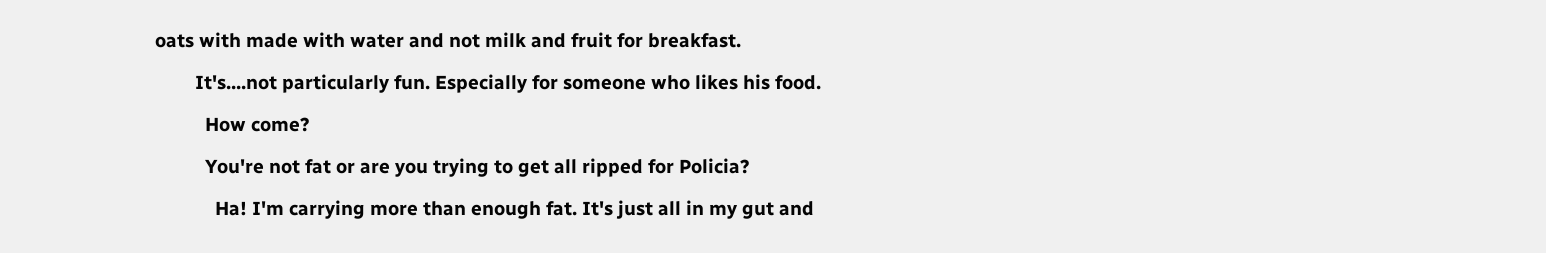oats with made with water and not milk and fruit for breakfast.

        It's....not particularly fun. Especially for someone who likes his food.

          How come?

          You're not fat or are you trying to get all ripped for Policia?

            Ha! I'm carrying more than enough fat. It's just all in my gut and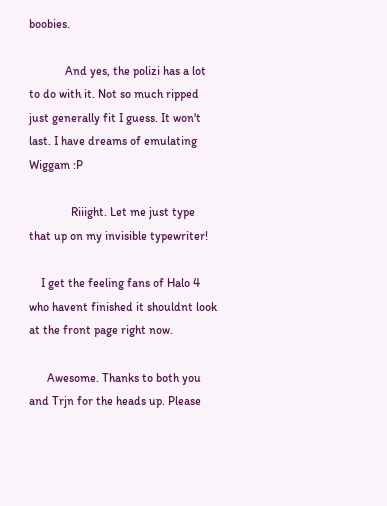boobies.

            And yes, the polizi has a lot to do with it. Not so much ripped just generally fit I guess. It won't last. I have dreams of emulating Wiggam :P

              Riiight. Let me just type that up on my invisible typewriter!

    I get the feeling fans of Halo 4 who havent finished it shouldnt look at the front page right now.

      Awesome. Thanks to both you and Trjn for the heads up. Please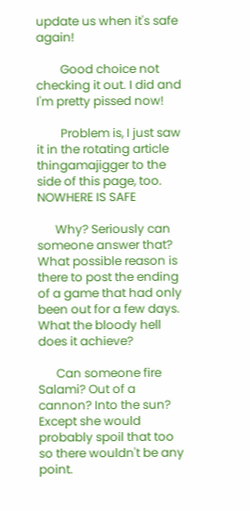update us when it's safe again!

        Good choice not checking it out. I did and I'm pretty pissed now!

        Problem is, I just saw it in the rotating article thingamajigger to the side of this page, too. NOWHERE IS SAFE

      Why? Seriously can someone answer that? What possible reason is there to post the ending of a game that had only been out for a few days. What the bloody hell does it achieve?

      Can someone fire Salami? Out of a cannon? Into the sun? Except she would probably spoil that too so there wouldn't be any point.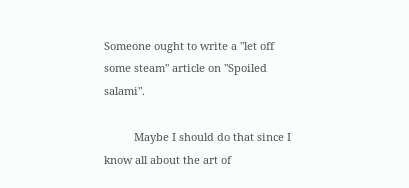Someone ought to write a "let off some steam" article on "Spoiled salami".

          Maybe I should do that since I know all about the art of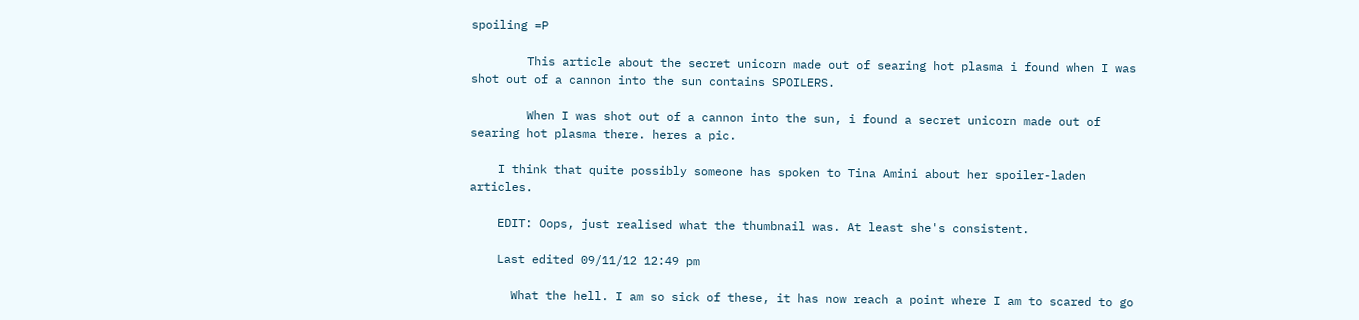spoiling =P

        This article about the secret unicorn made out of searing hot plasma i found when I was shot out of a cannon into the sun contains SPOILERS.

        When I was shot out of a cannon into the sun, i found a secret unicorn made out of searing hot plasma there. heres a pic.

    I think that quite possibly someone has spoken to Tina Amini about her spoiler-laden articles.

    EDIT: Oops, just realised what the thumbnail was. At least she's consistent.

    Last edited 09/11/12 12:49 pm

      What the hell. I am so sick of these, it has now reach a point where I am to scared to go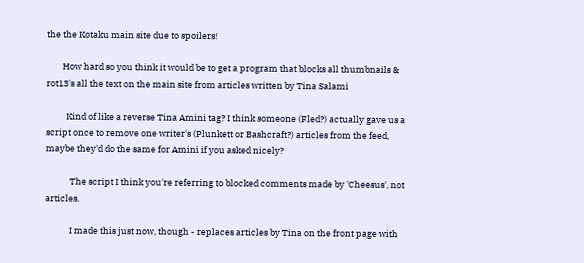the the Kotaku main site due to spoilers!

        How hard so you think it would be to get a program that blocks all thumbnails & rot13's all the text on the main site from articles written by Tina Salami

          Kind of like a reverse Tina Amini tag? I think someone (Fled?) actually gave us a script once to remove one writer's (Plunkett or Bashcraft?) articles from the feed, maybe they'd do the same for Amini if you asked nicely?

            The script I think you're referring to blocked comments made by 'Cheesus', not articles.

            I made this just now, though - replaces articles by Tina on the front page with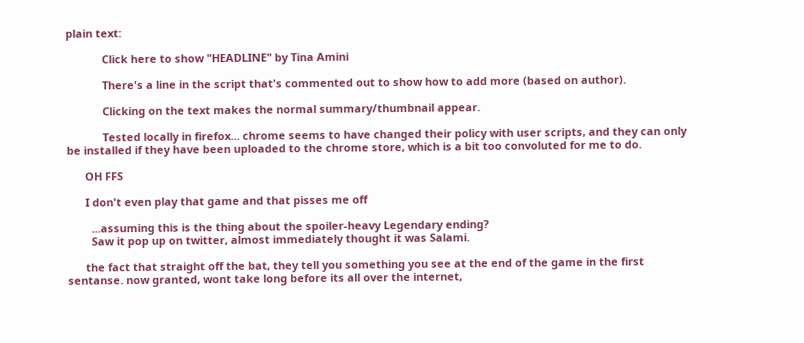plain text:

            Click here to show "HEADLINE" by Tina Amini

            There's a line in the script that's commented out to show how to add more (based on author).

            Clicking on the text makes the normal summary/thumbnail appear.

            Tested locally in firefox... chrome seems to have changed their policy with user scripts, and they can only be installed if they have been uploaded to the chrome store, which is a bit too convoluted for me to do.

      OH FFS

      I don't even play that game and that pisses me off

        ...assuming this is the thing about the spoiler-heavy Legendary ending?
        Saw it pop up on twitter, almost immediately thought it was Salami.

      the fact that straight off the bat, they tell you something you see at the end of the game in the first sentanse. now granted, wont take long before its all over the internet,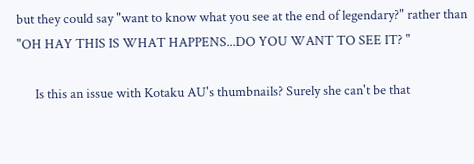but they could say "want to know what you see at the end of legendary?" rather than "OH HAY THIS IS WHAT HAPPENS...DO YOU WANT TO SEE IT? "

      Is this an issue with Kotaku AU's thumbnails? Surely she can't be that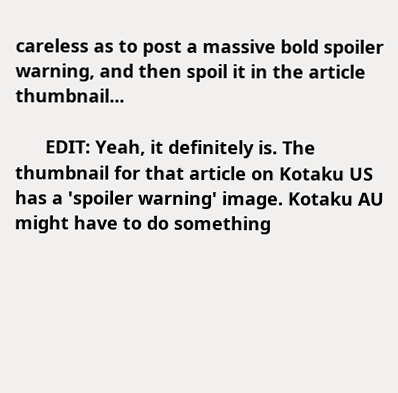careless as to post a massive bold spoiler warning, and then spoil it in the article thumbnail...

      EDIT: Yeah, it definitely is. The thumbnail for that article on Kotaku US has a 'spoiler warning' image. Kotaku AU might have to do something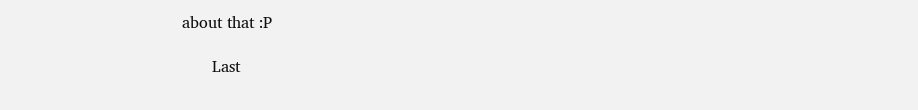about that :P

      Last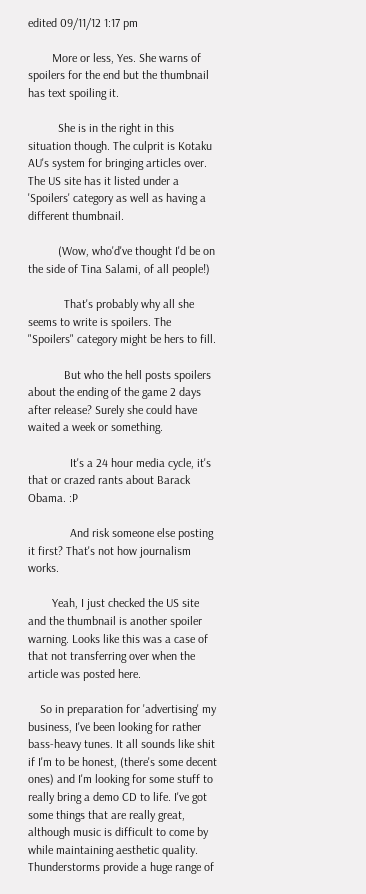edited 09/11/12 1:17 pm

        More or less, Yes. She warns of spoilers for the end but the thumbnail has text spoiling it.

          She is in the right in this situation though. The culprit is Kotaku AU's system for bringing articles over. The US site has it listed under a 'Spoilers' category as well as having a different thumbnail.

          (Wow, who'd've thought I'd be on the side of Tina Salami, of all people!)

            That's probably why all she seems to write is spoilers. The "Spoilers" category might be hers to fill.

            But who the hell posts spoilers about the ending of the game 2 days after release? Surely she could have waited a week or something.

              It's a 24 hour media cycle, it's that or crazed rants about Barack Obama. :P

              And risk someone else posting it first? That's not how journalism works.

        Yeah, I just checked the US site and the thumbnail is another spoiler warning. Looks like this was a case of that not transferring over when the article was posted here.

    So in preparation for 'advertising' my business, I've been looking for rather bass-heavy tunes. It all sounds like shit if I'm to be honest, (there's some decent ones) and I'm looking for some stuff to really bring a demo CD to life. I've got some things that are really great, although music is difficult to come by while maintaining aesthetic quality. Thunderstorms provide a huge range of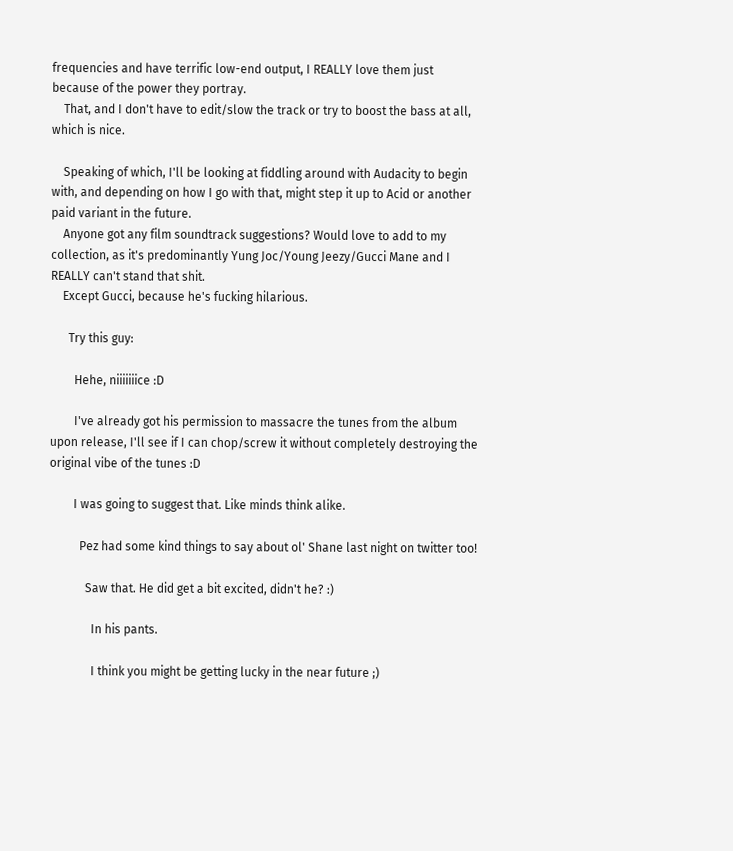frequencies and have terrific low-end output, I REALLY love them just because of the power they portray.
    That, and I don't have to edit/slow the track or try to boost the bass at all, which is nice.

    Speaking of which, I'll be looking at fiddling around with Audacity to begin with, and depending on how I go with that, might step it up to Acid or another paid variant in the future.
    Anyone got any film soundtrack suggestions? Would love to add to my collection, as it's predominantly Yung Joc/Young Jeezy/Gucci Mane and I REALLY can't stand that shit.
    Except Gucci, because he's fucking hilarious.

      Try this guy:

        Hehe, niiiiiiice :D

        I've already got his permission to massacre the tunes from the album upon release, I'll see if I can chop/screw it without completely destroying the original vibe of the tunes :D

        I was going to suggest that. Like minds think alike.

          Pez had some kind things to say about ol' Shane last night on twitter too!

            Saw that. He did get a bit excited, didn't he? :)

              In his pants.

              I think you might be getting lucky in the near future ;)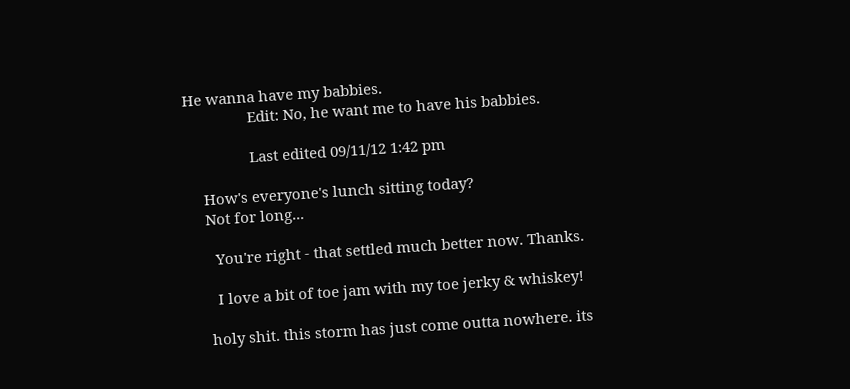He wanna have my babbies.
                Edit: No, he want me to have his babbies.

                Last edited 09/11/12 1:42 pm

    How's everyone's lunch sitting today?
    Not for long...

      You're right - that settled much better now. Thanks.

      I love a bit of toe jam with my toe jerky & whiskey!

    holy shit. this storm has just come outta nowhere. its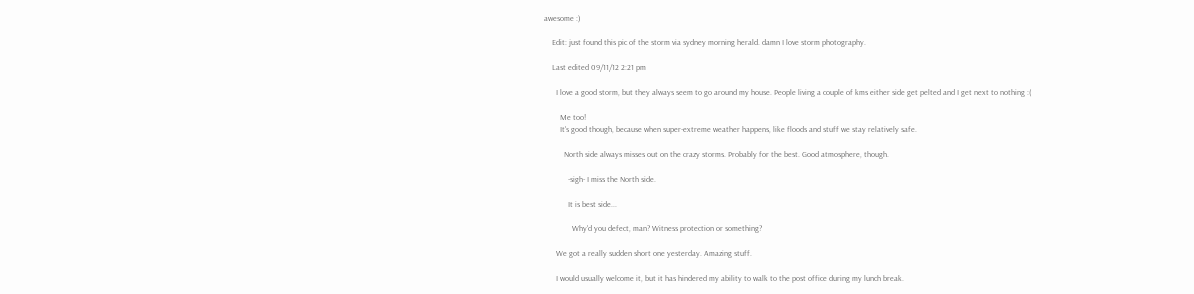awesome :)

    Edit: just found this pic of the storm via sydney morning herald. damn I love storm photography.

    Last edited 09/11/12 2:21 pm

      I love a good storm, but they always seem to go around my house. People living a couple of kms either side get pelted and I get next to nothing :(

        Me too!
        It's good though, because when super-extreme weather happens, like floods and stuff we stay relatively safe.

          North side always misses out on the crazy storms. Probably for the best. Good atmosphere, though.

            -sigh- I miss the North side.

            It is best side...

              Why'd you defect, man? Witness protection or something?

      We got a really sudden short one yesterday. Amazing stuff.

      I would usually welcome it, but it has hindered my ability to walk to the post office during my lunch break.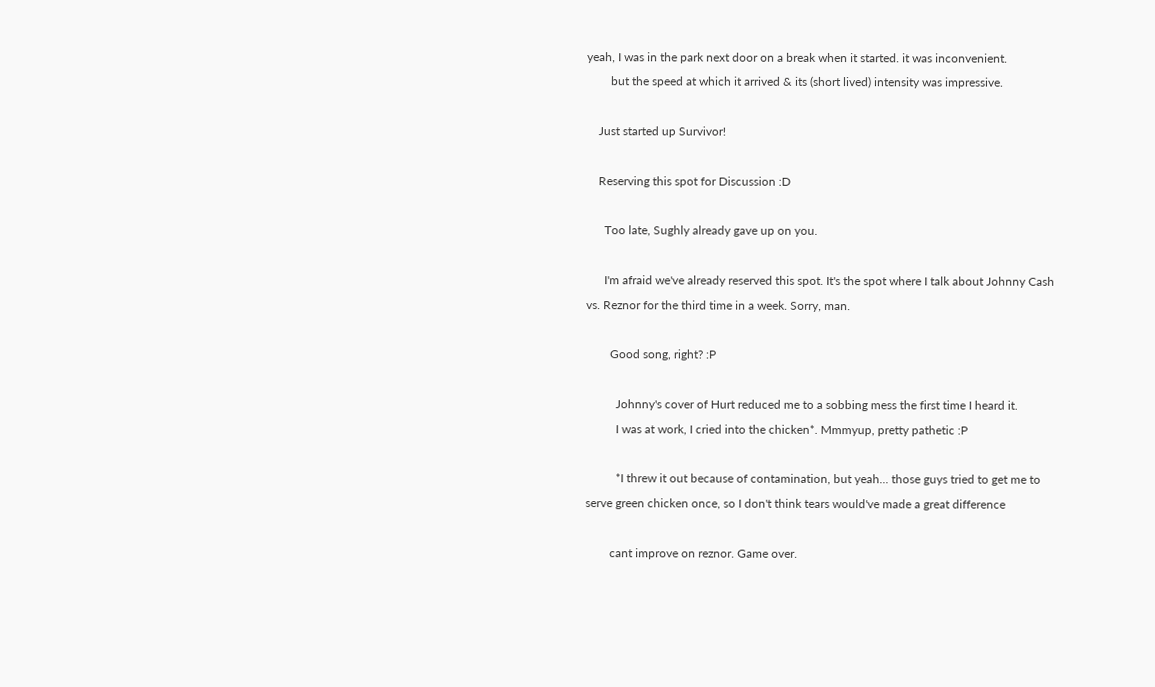yeah, I was in the park next door on a break when it started. it was inconvenient.
        but the speed at which it arrived & its (short lived) intensity was impressive.

    Just started up Survivor!

    Reserving this spot for Discussion :D

      Too late, Sughly already gave up on you.

      I'm afraid we've already reserved this spot. It's the spot where I talk about Johnny Cash vs. Reznor for the third time in a week. Sorry, man.

        Good song, right? :P

          Johnny's cover of Hurt reduced me to a sobbing mess the first time I heard it.
          I was at work, I cried into the chicken*. Mmmyup, pretty pathetic :P

          *I threw it out because of contamination, but yeah... those guys tried to get me to serve green chicken once, so I don't think tears would've made a great difference

        cant improve on reznor. Game over.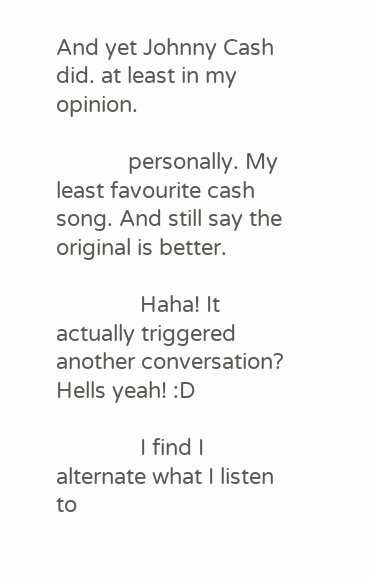And yet Johnny Cash did. at least in my opinion.

            personally. My least favourite cash song. And still say the original is better.

              Haha! It actually triggered another conversation? Hells yeah! :D

              I find I alternate what I listen to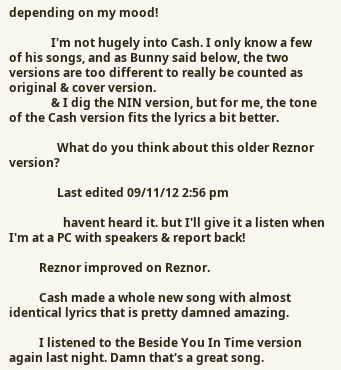depending on my mood!

              I'm not hugely into Cash. I only know a few of his songs, and as Bunny said below, the two versions are too different to really be counted as original & cover version.
              & I dig the NIN version, but for me, the tone of the Cash version fits the lyrics a bit better.

                What do you think about this older Reznor version?

                Last edited 09/11/12 2:56 pm

                  havent heard it. but I'll give it a listen when I'm at a PC with speakers & report back!

          Reznor improved on Reznor.

          Cash made a whole new song with almost identical lyrics that is pretty damned amazing.

          I listened to the Beside You In Time version again last night. Damn that's a great song.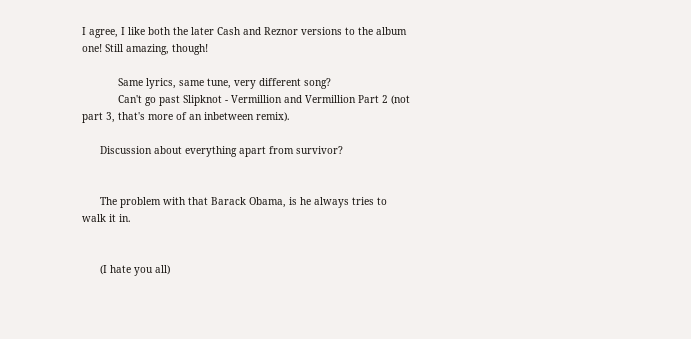I agree, I like both the later Cash and Reznor versions to the album one! Still amazing, though!

            Same lyrics, same tune, very different song?
            Can't go past Slipknot - Vermillion and Vermillion Part 2 (not part 3, that's more of an inbetween remix).

      Discussion about everything apart from survivor?


      The problem with that Barack Obama, is he always tries to walk it in.


      (I hate you all)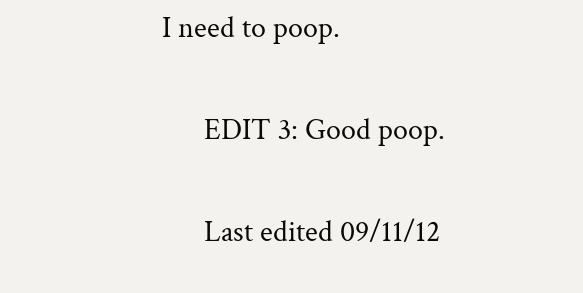I need to poop.

      EDIT 3: Good poop.

      Last edited 09/11/12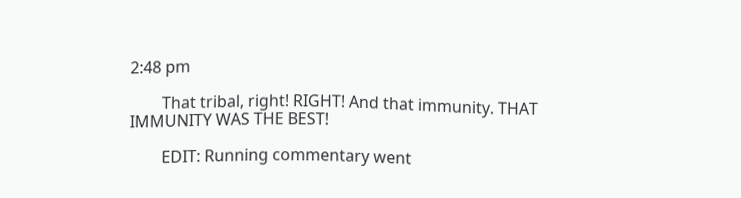2:48 pm

        That tribal, right! RIGHT! And that immunity. THAT IMMUNITY WAS THE BEST!

        EDIT: Running commentary went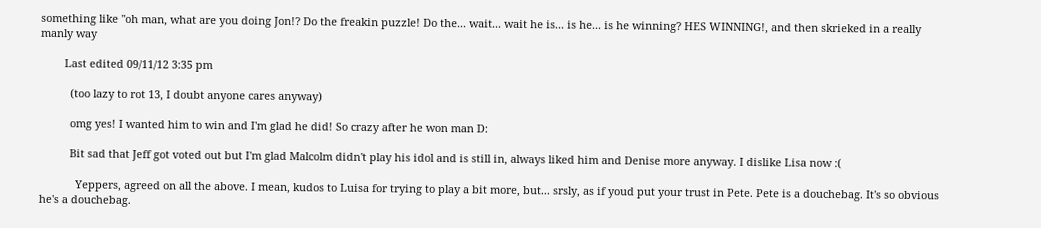something like "oh man, what are you doing Jon!? Do the freakin puzzle! Do the... wait... wait he is... is he... is he winning? HES WINNING!, and then skrieked in a really manly way

        Last edited 09/11/12 3:35 pm

          (too lazy to rot 13, I doubt anyone cares anyway)

          omg yes! I wanted him to win and I'm glad he did! So crazy after he won man D:

          Bit sad that Jeff got voted out but I'm glad Malcolm didn't play his idol and is still in, always liked him and Denise more anyway. I dislike Lisa now :(

            Yeppers, agreed on all the above. I mean, kudos to Luisa for trying to play a bit more, but... srsly, as if youd put your trust in Pete. Pete is a douchebag. It's so obvious he's a douchebag.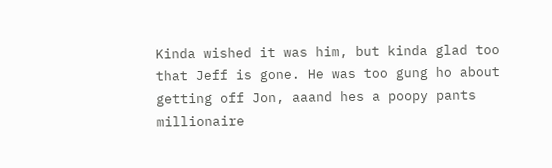Kinda wished it was him, but kinda glad too that Jeff is gone. He was too gung ho about getting off Jon, aaand hes a poopy pants millionaire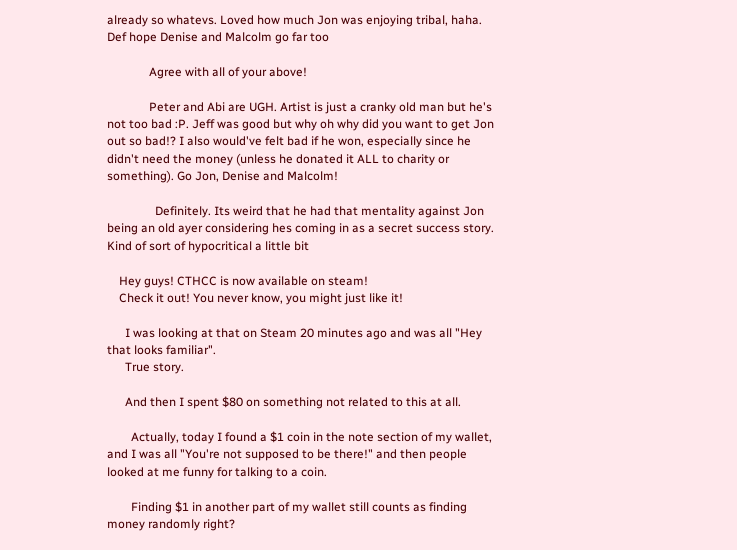already so whatevs. Loved how much Jon was enjoying tribal, haha. Def hope Denise and Malcolm go far too

              Agree with all of your above!

              Peter and Abi are UGH. Artist is just a cranky old man but he's not too bad :P. Jeff was good but why oh why did you want to get Jon out so bad!? I also would've felt bad if he won, especially since he didn't need the money (unless he donated it ALL to charity or something). Go Jon, Denise and Malcolm!

                Definitely. Its weird that he had that mentality against Jon being an old ayer considering hes coming in as a secret success story. Kind of sort of hypocritical a little bit

    Hey guys! CTHCC is now available on steam!
    Check it out! You never know, you might just like it!

      I was looking at that on Steam 20 minutes ago and was all "Hey that looks familiar".
      True story.

      And then I spent $80 on something not related to this at all.

        Actually, today I found a $1 coin in the note section of my wallet, and I was all "You're not supposed to be there!" and then people looked at me funny for talking to a coin.

        Finding $1 in another part of my wallet still counts as finding money randomly right?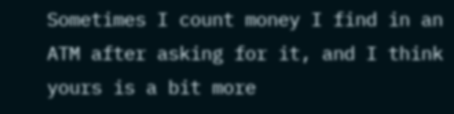Sometimes I count money I find in an ATM after asking for it, and I think yours is a bit more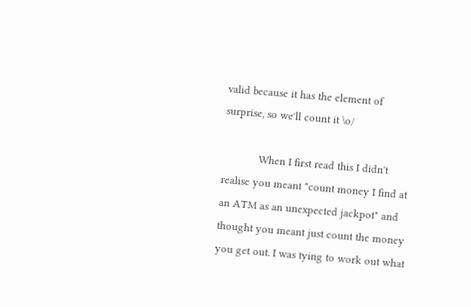valid because it has the element of surprise, so we'll count it \o/

            When I first read this I didn't realise you meant "count money I find at an ATM as an unexpected jackpot" and thought you meant just count the money you get out. I was tying to work out what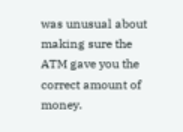was unusual about making sure the ATM gave you the correct amount of money.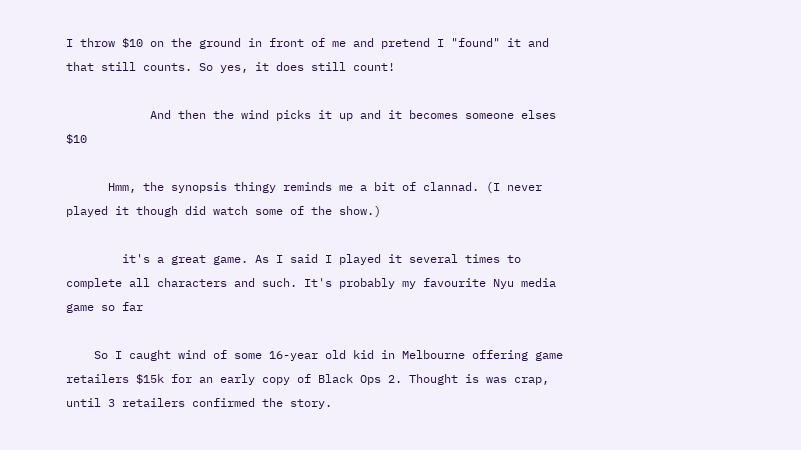I throw $10 on the ground in front of me and pretend I "found" it and that still counts. So yes, it does still count!

            And then the wind picks it up and it becomes someone elses $10

      Hmm, the synopsis thingy reminds me a bit of clannad. (I never played it though did watch some of the show.)

        it's a great game. As I said I played it several times to complete all characters and such. It's probably my favourite Nyu media game so far

    So I caught wind of some 16-year old kid in Melbourne offering game retailers $15k for an early copy of Black Ops 2. Thought is was crap, until 3 retailers confirmed the story.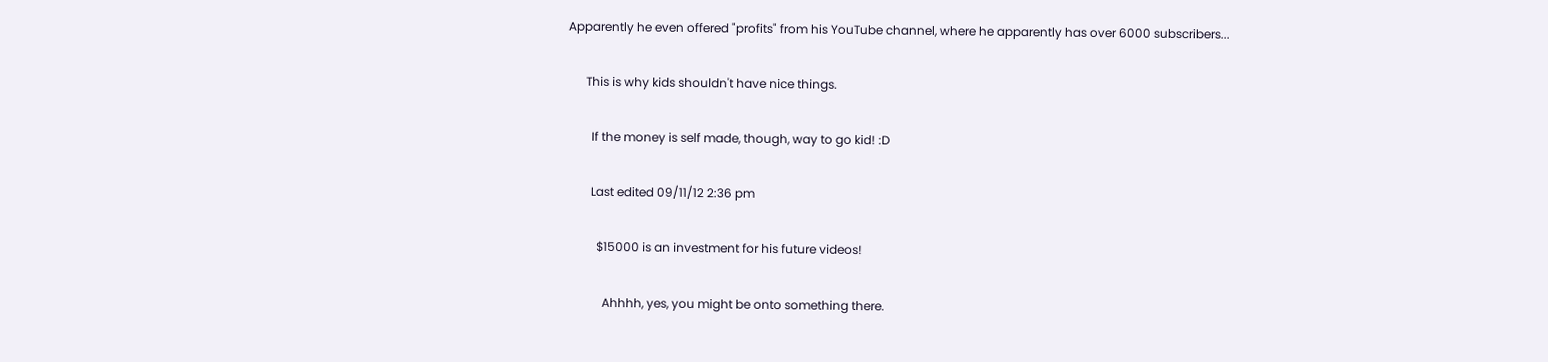Apparently he even offered "profits" from his YouTube channel, where he apparently has over 6000 subscribers...

      This is why kids shouldn't have nice things.

        If the money is self made, though, way to go kid! :D

        Last edited 09/11/12 2:36 pm

          $15000 is an investment for his future videos!

            Ahhhh, yes, you might be onto something there.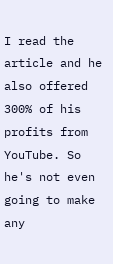I read the article and he also offered 300% of his profits from YouTube. So he's not even going to make any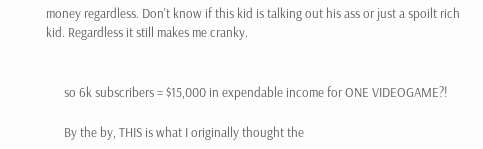money regardless. Don't know if this kid is talking out his ass or just a spoilt rich kid. Regardless it still makes me cranky.


      so 6k subscribers = $15,000 in expendable income for ONE VIDEOGAME?!

      By the by, THIS is what I originally thought the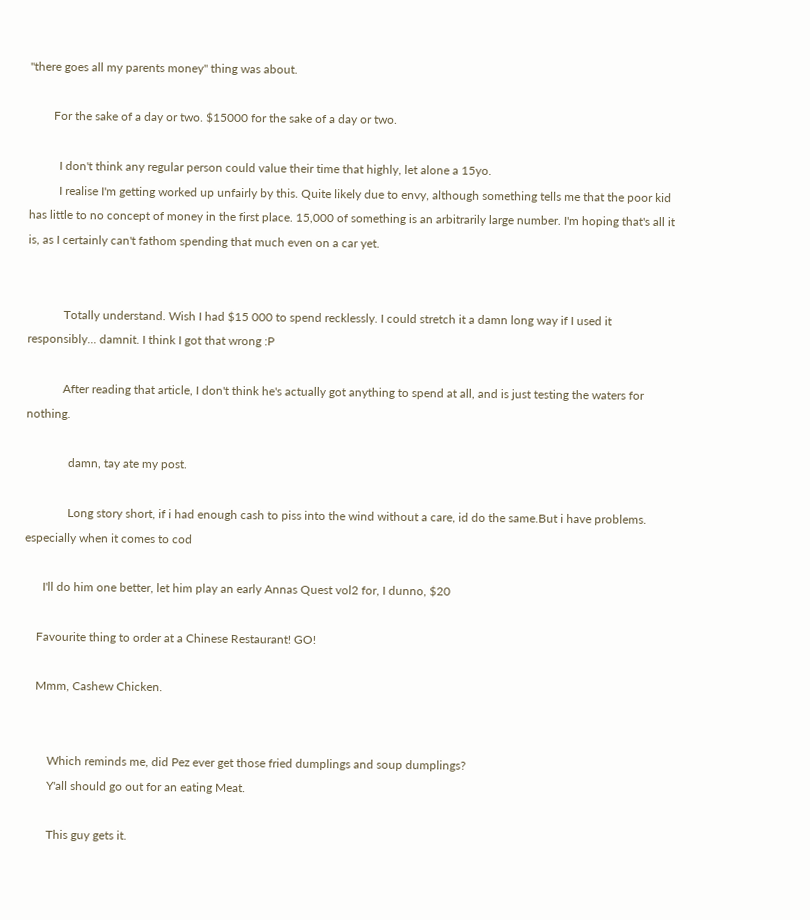"there goes all my parents money" thing was about.

        For the sake of a day or two. $15000 for the sake of a day or two.

          I don't think any regular person could value their time that highly, let alone a 15yo.
          I realise I'm getting worked up unfairly by this. Quite likely due to envy, although something tells me that the poor kid has little to no concept of money in the first place. 15,000 of something is an arbitrarily large number. I'm hoping that's all it is, as I certainly can't fathom spending that much even on a car yet.


            Totally understand. Wish I had $15 000 to spend recklessly. I could stretch it a damn long way if I used it responsibly... damnit. I think I got that wrong :P

            After reading that article, I don't think he's actually got anything to spend at all, and is just testing the waters for nothing.

              damn, tay ate my post.

              Long story short, if i had enough cash to piss into the wind without a care, id do the same.But i have problems. especially when it comes to cod

      I'll do him one better, let him play an early Annas Quest vol2 for, I dunno, $20

    Favourite thing to order at a Chinese Restaurant! GO!

    Mmm, Cashew Chicken.


        Which reminds me, did Pez ever get those fried dumplings and soup dumplings?
        Y'all should go out for an eating Meat.

        This guy gets it.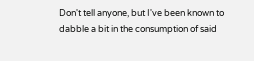Don't tell anyone, but I've been known to dabble a bit in the consumption of said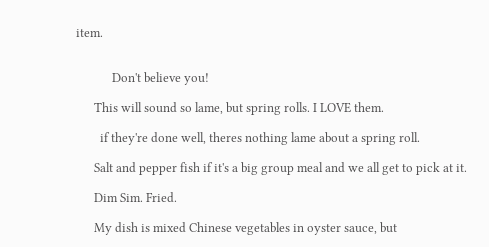item.


            Don't believe you!

      This will sound so lame, but spring rolls. I LOVE them.

        if they're done well, theres nothing lame about a spring roll.

      Salt and pepper fish if it's a big group meal and we all get to pick at it.

      Dim Sim. Fried.

      My dish is mixed Chinese vegetables in oyster sauce, but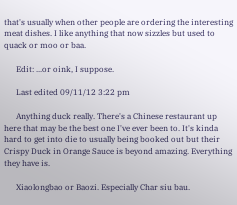that's usually when other people are ordering the interesting meat dishes. I like anything that now sizzles but used to quack or moo or baa.

      Edit: ...or oink, I suppose.

      Last edited 09/11/12 3:22 pm

      Anything duck really. There's a Chinese restaurant up here that may be the best one I've ever been to. It's kinda hard to get into die to usually being booked out but their Crispy Duck in Orange Sauce is beyond amazing. Everything they have is.

      Xiaolongbao or Baozi. Especially Char siu bau.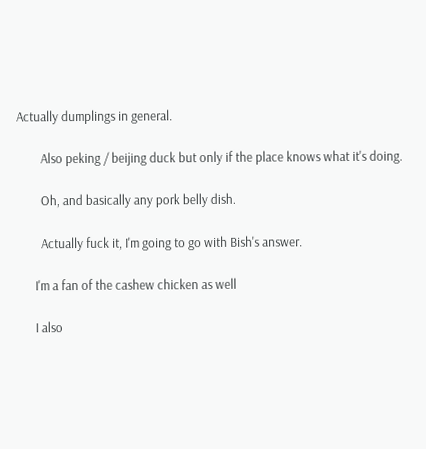Actually dumplings in general.

        Also peking / beijing duck but only if the place knows what it's doing.

        Oh, and basically any pork belly dish.

        Actually fuck it, I'm going to go with Bish's answer.

      I'm a fan of the cashew chicken as well

      I also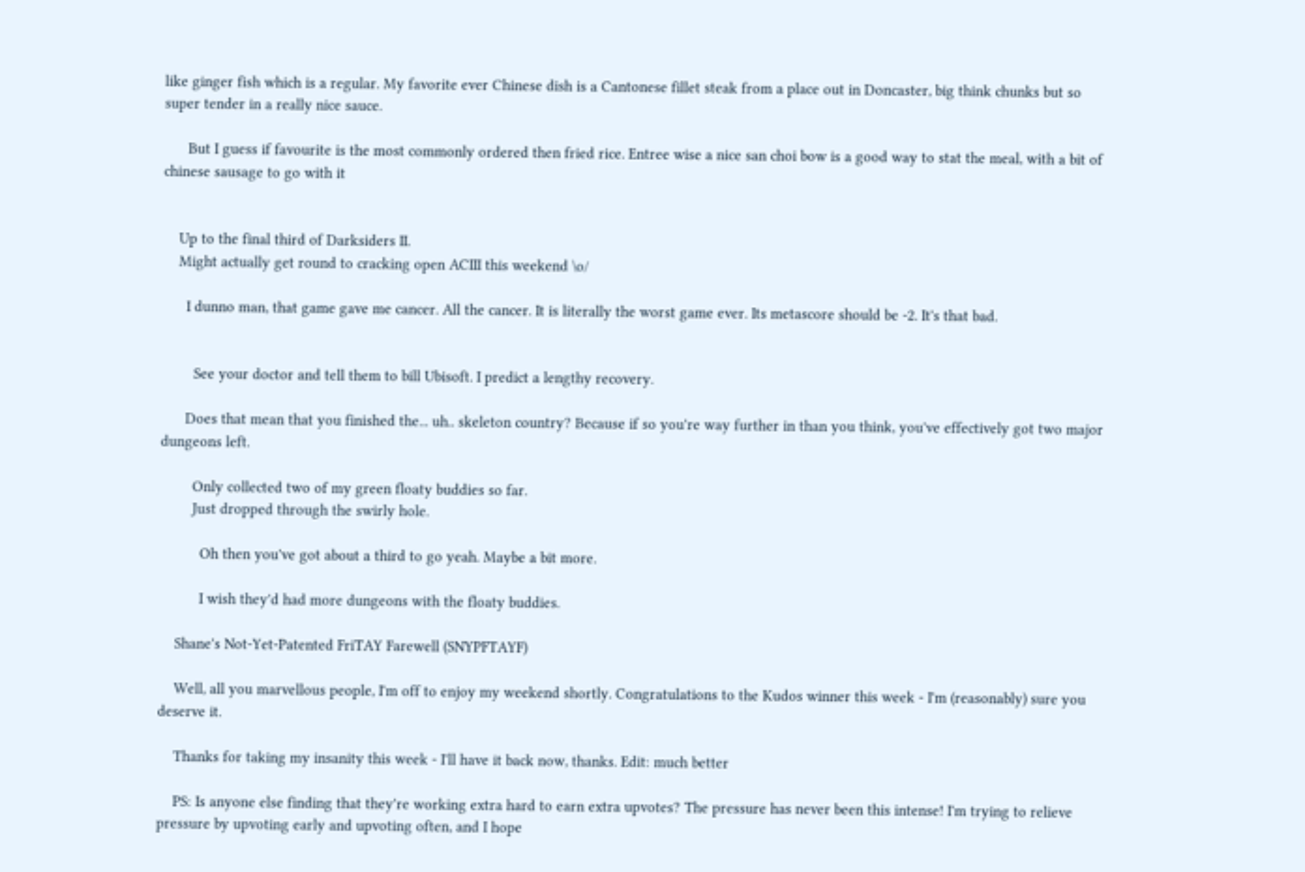like ginger fish which is a regular. My favorite ever Chinese dish is a Cantonese fillet steak from a place out in Doncaster, big think chunks but so super tender in a really nice sauce.

      But I guess if favourite is the most commonly ordered then fried rice. Entree wise a nice san choi bow is a good way to stat the meal, with a bit of chinese sausage to go with it


    Up to the final third of Darksiders II.
    Might actually get round to cracking open ACIII this weekend \o/

      I dunno man, that game gave me cancer. All the cancer. It is literally the worst game ever. Its metascore should be -2. It's that bad.


        See your doctor and tell them to bill Ubisoft. I predict a lengthy recovery.

      Does that mean that you finished the... uh.. skeleton country? Because if so you're way further in than you think, you've effectively got two major dungeons left.

        Only collected two of my green floaty buddies so far.
        Just dropped through the swirly hole.

          Oh then you've got about a third to go yeah. Maybe a bit more.

          I wish they'd had more dungeons with the floaty buddies.

    Shane's Not-Yet-Patented FriTAY Farewell (SNYPFTAYF)

    Well, all you marvellous people, I'm off to enjoy my weekend shortly. Congratulations to the Kudos winner this week - I'm (reasonably) sure you deserve it.

    Thanks for taking my insanity this week - I'll have it back now, thanks. Edit: much better

    PS: Is anyone else finding that they're working extra hard to earn extra upvotes? The pressure has never been this intense! I'm trying to relieve pressure by upvoting early and upvoting often, and I hope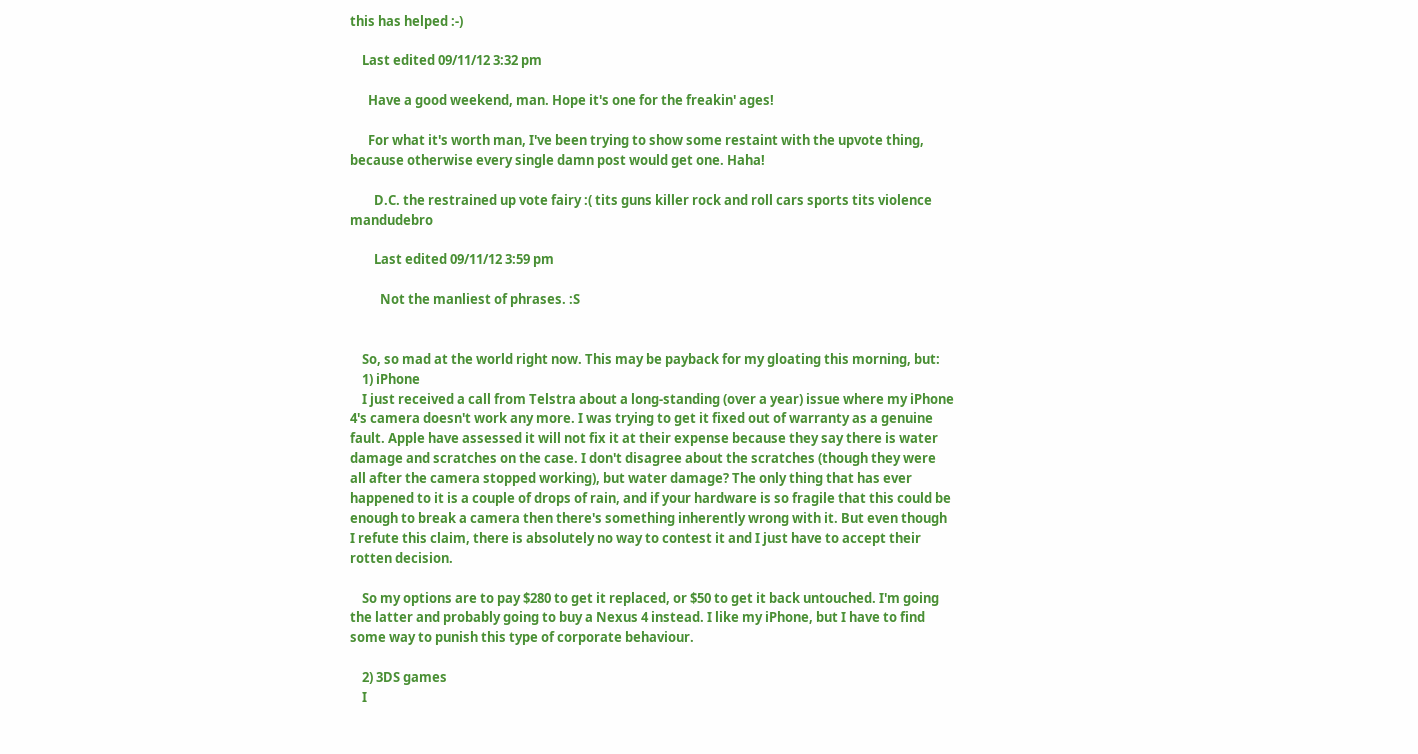this has helped :-)

    Last edited 09/11/12 3:32 pm

      Have a good weekend, man. Hope it's one for the freakin' ages!

      For what it's worth man, I've been trying to show some restaint with the upvote thing, because otherwise every single damn post would get one. Haha!

        D.C. the restrained up vote fairy :( tits guns killer rock and roll cars sports tits violence mandudebro

        Last edited 09/11/12 3:59 pm

          Not the manliest of phrases. :S


    So, so mad at the world right now. This may be payback for my gloating this morning, but:
    1) iPhone
    I just received a call from Telstra about a long-standing (over a year) issue where my iPhone 4's camera doesn't work any more. I was trying to get it fixed out of warranty as a genuine fault. Apple have assessed it will not fix it at their expense because they say there is water damage and scratches on the case. I don't disagree about the scratches (though they were all after the camera stopped working), but water damage? The only thing that has ever happened to it is a couple of drops of rain, and if your hardware is so fragile that this could be enough to break a camera then there's something inherently wrong with it. But even though I refute this claim, there is absolutely no way to contest it and I just have to accept their rotten decision.

    So my options are to pay $280 to get it replaced, or $50 to get it back untouched. I'm going the latter and probably going to buy a Nexus 4 instead. I like my iPhone, but I have to find some way to punish this type of corporate behaviour.

    2) 3DS games
    I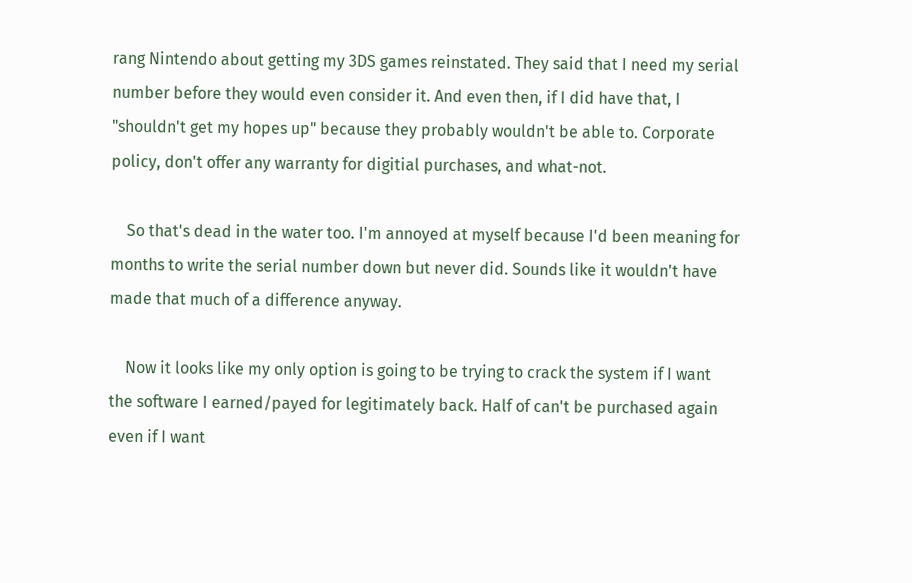rang Nintendo about getting my 3DS games reinstated. They said that I need my serial number before they would even consider it. And even then, if I did have that, I "shouldn't get my hopes up" because they probably wouldn't be able to. Corporate policy, don't offer any warranty for digitial purchases, and what-not.

    So that's dead in the water too. I'm annoyed at myself because I'd been meaning for months to write the serial number down but never did. Sounds like it wouldn't have made that much of a difference anyway.

    Now it looks like my only option is going to be trying to crack the system if I want the software I earned/payed for legitimately back. Half of can't be purchased again even if I want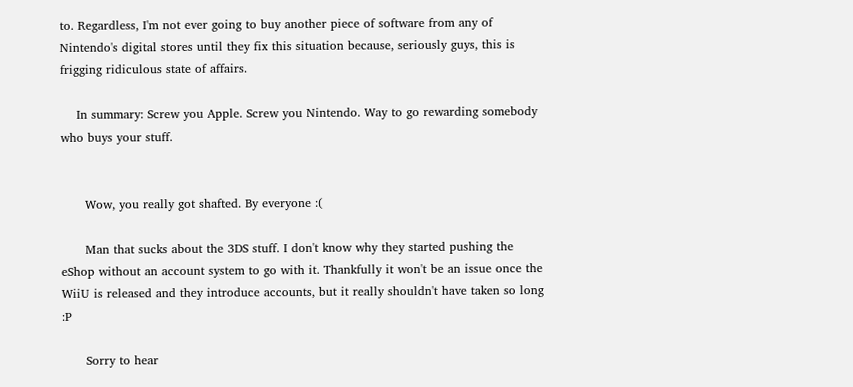to. Regardless, I'm not ever going to buy another piece of software from any of Nintendo's digital stores until they fix this situation because, seriously guys, this is frigging ridiculous state of affairs.

    In summary: Screw you Apple. Screw you Nintendo. Way to go rewarding somebody who buys your stuff.


      Wow, you really got shafted. By everyone :(

      Man that sucks about the 3DS stuff. I don't know why they started pushing the eShop without an account system to go with it. Thankfully it won't be an issue once the WiiU is released and they introduce accounts, but it really shouldn't have taken so long :P

      Sorry to hear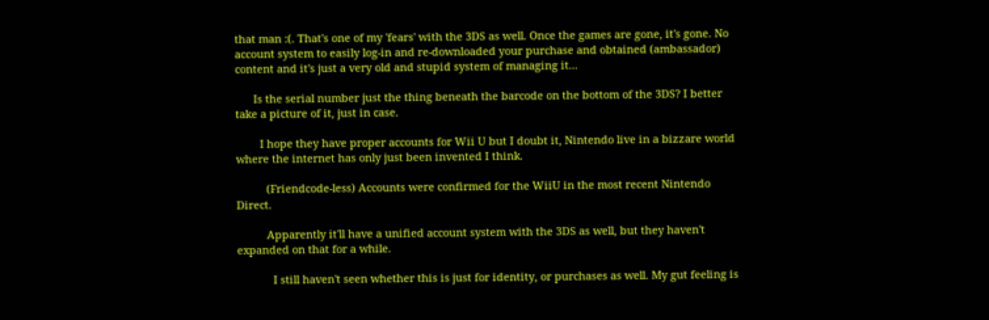that man :(. That's one of my 'fears' with the 3DS as well. Once the games are gone, it's gone. No account system to easily log-in and re-downloaded your purchase and obtained (ambassador) content and it's just a very old and stupid system of managing it...

      Is the serial number just the thing beneath the barcode on the bottom of the 3DS? I better take a picture of it, just in case.

        I hope they have proper accounts for Wii U but I doubt it, Nintendo live in a bizzare world where the internet has only just been invented I think.

          (Friendcode-less) Accounts were confirmed for the WiiU in the most recent Nintendo Direct.

          Apparently it'll have a unified account system with the 3DS as well, but they haven't expanded on that for a while.

            I still haven't seen whether this is just for identity, or purchases as well. My gut feeling is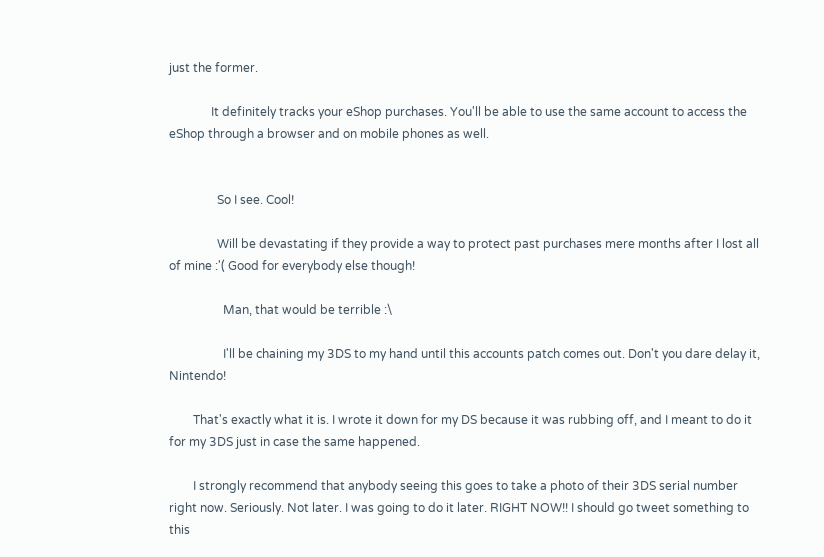just the former.

              It definitely tracks your eShop purchases. You'll be able to use the same account to access the eShop through a browser and on mobile phones as well.


                So I see. Cool!

                Will be devastating if they provide a way to protect past purchases mere months after I lost all of mine :'( Good for everybody else though!

                  Man, that would be terrible :\

                  I'll be chaining my 3DS to my hand until this accounts patch comes out. Don't you dare delay it, Nintendo!

        That's exactly what it is. I wrote it down for my DS because it was rubbing off, and I meant to do it for my 3DS just in case the same happened.

        I strongly recommend that anybody seeing this goes to take a photo of their 3DS serial number right now. Seriously. Not later. I was going to do it later. RIGHT NOW!! I should go tweet something to this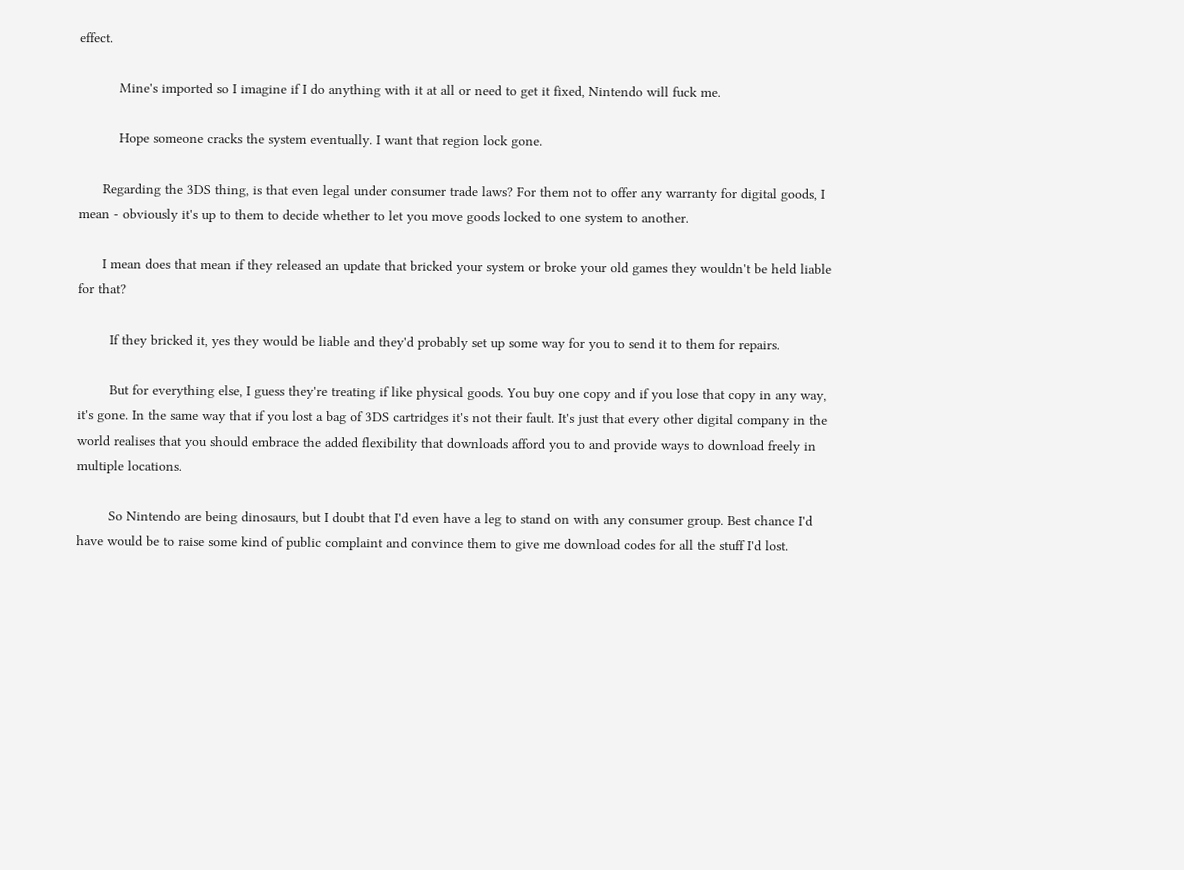effect.

          Mine's imported so I imagine if I do anything with it at all or need to get it fixed, Nintendo will fuck me.

          Hope someone cracks the system eventually. I want that region lock gone.

      Regarding the 3DS thing, is that even legal under consumer trade laws? For them not to offer any warranty for digital goods, I mean - obviously it's up to them to decide whether to let you move goods locked to one system to another.

      I mean does that mean if they released an update that bricked your system or broke your old games they wouldn't be held liable for that?

        If they bricked it, yes they would be liable and they'd probably set up some way for you to send it to them for repairs.

        But for everything else, I guess they're treating if like physical goods. You buy one copy and if you lose that copy in any way, it's gone. In the same way that if you lost a bag of 3DS cartridges it's not their fault. It's just that every other digital company in the world realises that you should embrace the added flexibility that downloads afford you to and provide ways to download freely in multiple locations.

        So Nintendo are being dinosaurs, but I doubt that I'd even have a leg to stand on with any consumer group. Best chance I'd have would be to raise some kind of public complaint and convince them to give me download codes for all the stuff I'd lost.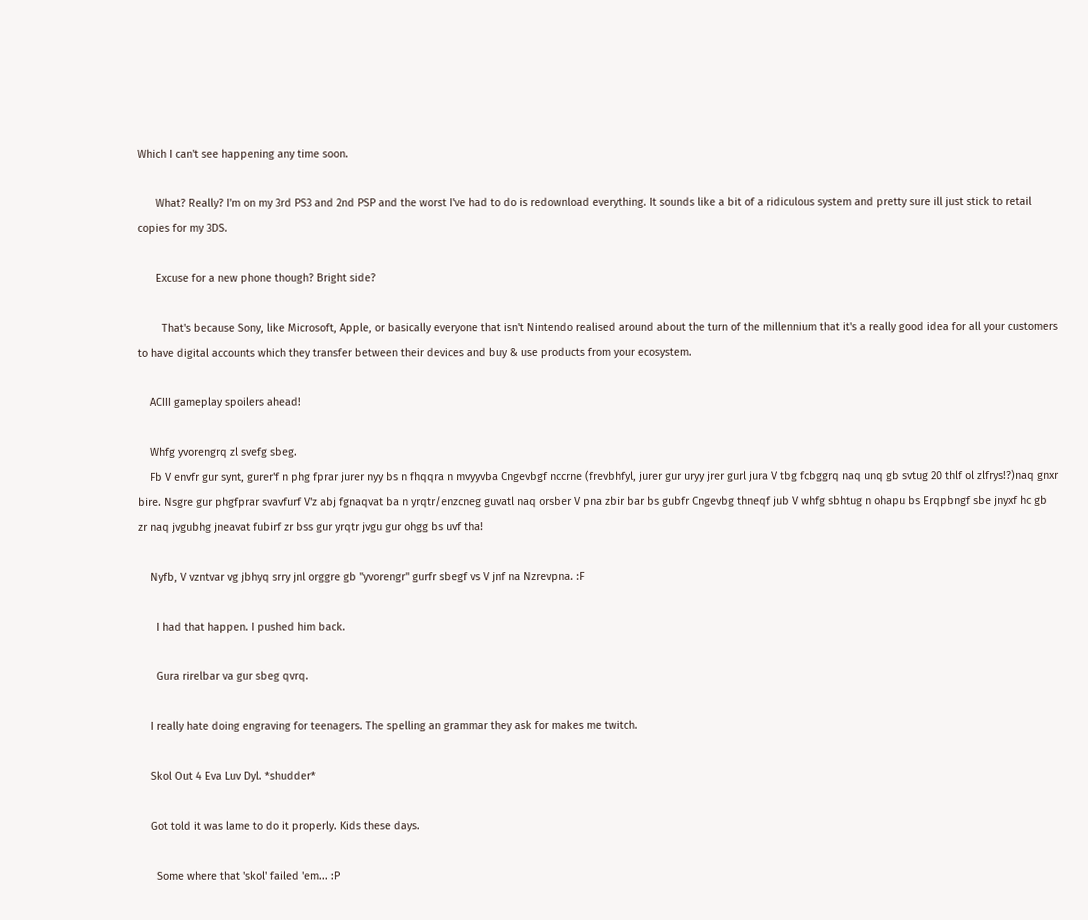Which I can't see happening any time soon.

      What? Really? I'm on my 3rd PS3 and 2nd PSP and the worst I've had to do is redownload everything. It sounds like a bit of a ridiculous system and pretty sure ill just stick to retail copies for my 3DS.

      Excuse for a new phone though? Bright side?

        That's because Sony, like Microsoft, Apple, or basically everyone that isn't Nintendo realised around about the turn of the millennium that it's a really good idea for all your customers to have digital accounts which they transfer between their devices and buy & use products from your ecosystem.

    ACIII gameplay spoilers ahead!

    Whfg yvorengrq zl svefg sbeg.
    Fb V envfr gur synt, gurer'f n phg fprar jurer nyy bs n fhqqra n mvyyvba Cngevbgf nccrne (frevbhfyl, jurer gur uryy jrer gurl jura V tbg fcbggrq naq unq gb svtug 20 thlf ol zlfrys!?)naq gnxr bire. Nsgre gur phgfprar svavfurf V'z abj fgnaqvat ba n yrqtr/enzcneg guvatl naq orsber V pna zbir bar bs gubfr Cngevbg thneqf jub V whfg sbhtug n ohapu bs Erqpbngf sbe jnyxf hc gb zr naq jvgubhg jneavat fubirf zr bss gur yrqtr jvgu gur ohgg bs uvf tha!

    Nyfb, V vzntvar vg jbhyq srry jnl orggre gb "yvorengr" gurfr sbegf vs V jnf na Nzrevpna. :F

      I had that happen. I pushed him back.

      Gura rirelbar va gur sbeg qvrq.

    I really hate doing engraving for teenagers. The spelling an grammar they ask for makes me twitch.

    Skol Out 4 Eva Luv Dyl. *shudder*

    Got told it was lame to do it properly. Kids these days.

      Some where that 'skol' failed 'em... :P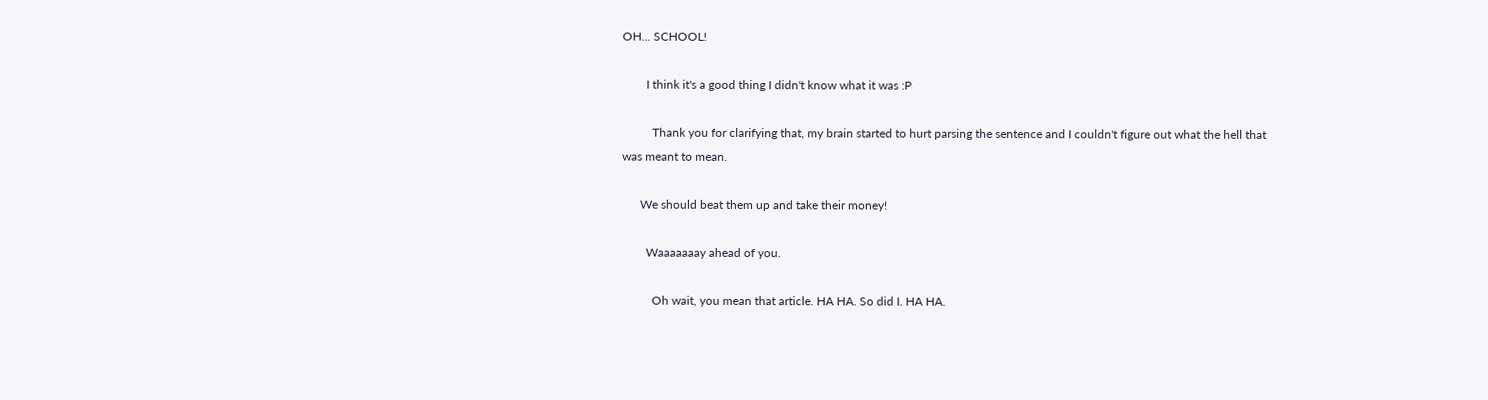OH... SCHOOL!

        I think it's a good thing I didn't know what it was :P

          Thank you for clarifying that, my brain started to hurt parsing the sentence and I couldn't figure out what the hell that was meant to mean.

      We should beat them up and take their money!

        Waaaaaaay ahead of you.

          Oh wait, you mean that article. HA HA. So did I. HA HA.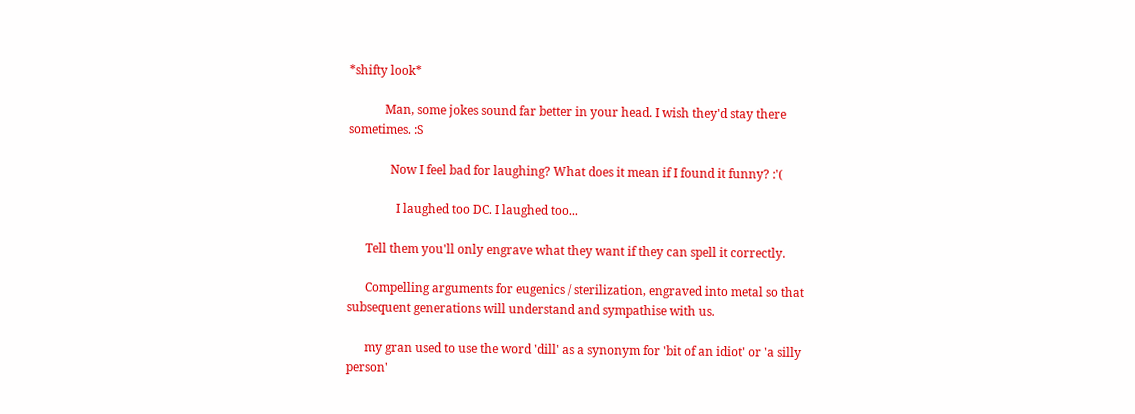*shifty look*

            Man, some jokes sound far better in your head. I wish they'd stay there sometimes. :S

              Now I feel bad for laughing? What does it mean if I found it funny? :'(

                I laughed too DC. I laughed too...

      Tell them you'll only engrave what they want if they can spell it correctly.

      Compelling arguments for eugenics / sterilization, engraved into metal so that subsequent generations will understand and sympathise with us.

      my gran used to use the word 'dill' as a synonym for 'bit of an idiot' or 'a silly person'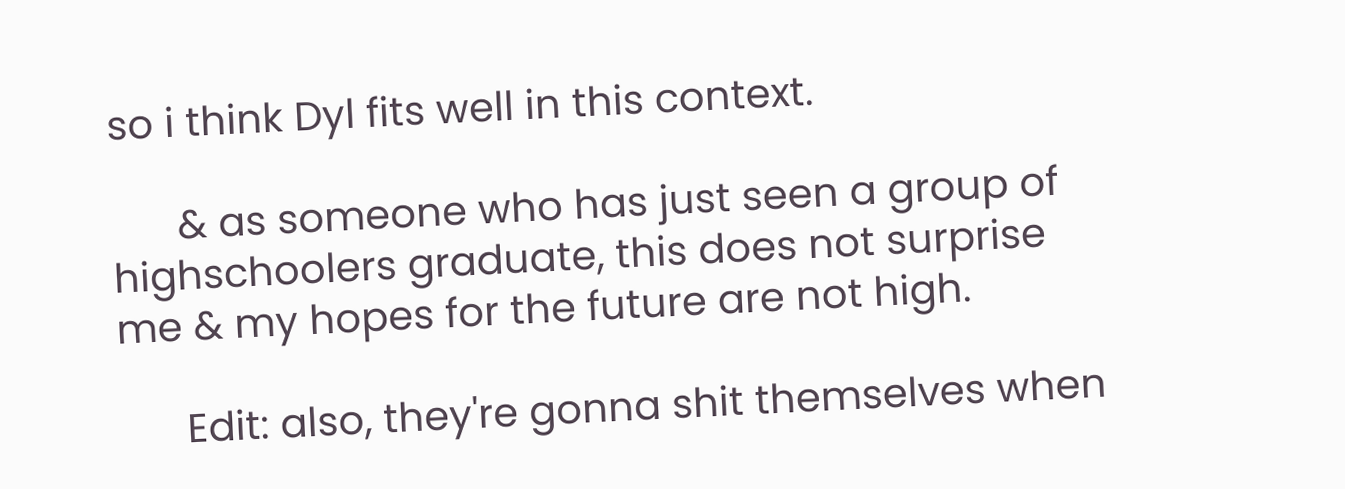so i think Dyl fits well in this context.

      & as someone who has just seen a group of highschoolers graduate, this does not surprise me & my hopes for the future are not high.

      Edit: also, they're gonna shit themselves when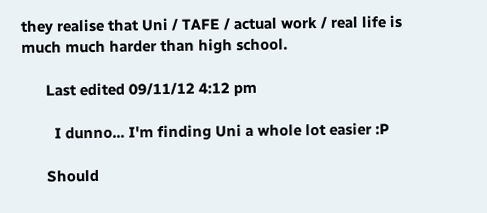they realise that Uni / TAFE / actual work / real life is much much harder than high school.

      Last edited 09/11/12 4:12 pm

        I dunno... I'm finding Uni a whole lot easier :P

      Should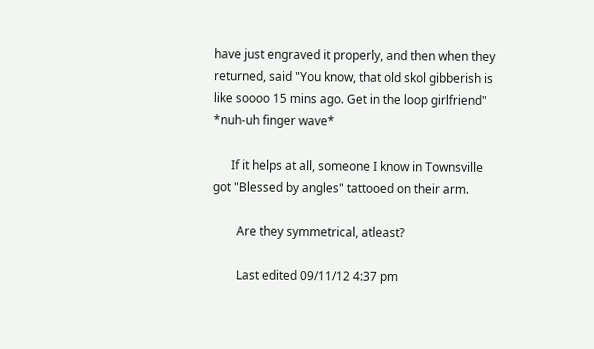have just engraved it properly, and then when they returned, said "You know, that old skol gibberish is like soooo 15 mins ago. Get in the loop girlfriend" *nuh-uh finger wave*

      If it helps at all, someone I know in Townsville got "Blessed by angles" tattooed on their arm.

        Are they symmetrical, atleast?

        Last edited 09/11/12 4:37 pm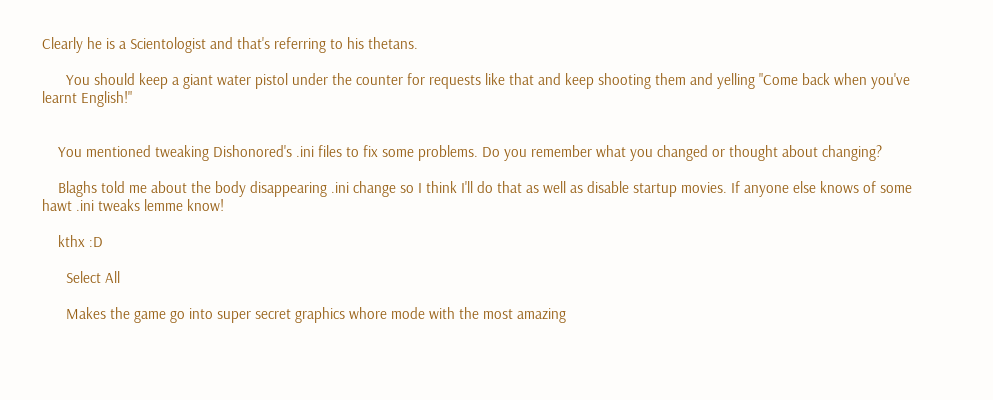Clearly he is a Scientologist and that's referring to his thetans.

      You should keep a giant water pistol under the counter for requests like that and keep shooting them and yelling "Come back when you've learnt English!"


    You mentioned tweaking Dishonored's .ini files to fix some problems. Do you remember what you changed or thought about changing?

    Blaghs told me about the body disappearing .ini change so I think I'll do that as well as disable startup movies. If anyone else knows of some hawt .ini tweaks lemme know!

    kthx :D

      Select All

      Makes the game go into super secret graphics whore mode with the most amazing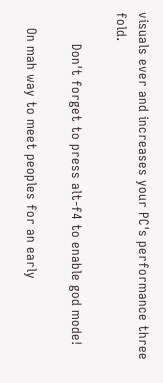visuals ever and increases your PC's performance three fold.

        Don't forget to press alt-f4 to enable god mode!

    On mah way to meet peoples for an early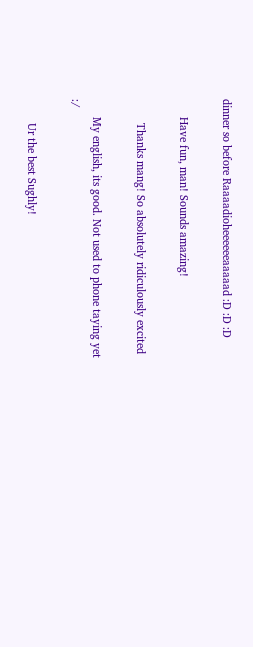dinner so before Raaaadioheeeeeeaaaaad :D :D :D

      Have fun, man! Sounds amazing!

        Thanks mang! So absolutely ridiculously excited

      My english, its good. Not used to phone taying yet :/

        Ur the best Sughly!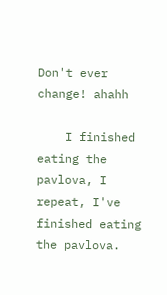Don't ever change! ahahh

    I finished eating the pavlova, I repeat, I've finished eating the pavlova.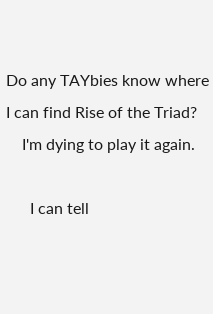Do any TAYbies know where I can find Rise of the Triad?
    I'm dying to play it again.

      I can tell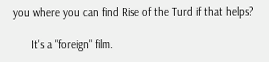you where you can find Rise of the Turd if that helps?

      It's a "foreign" film.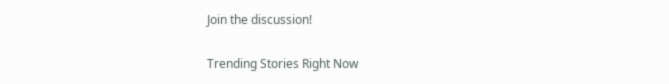Join the discussion!

Trending Stories Right Now